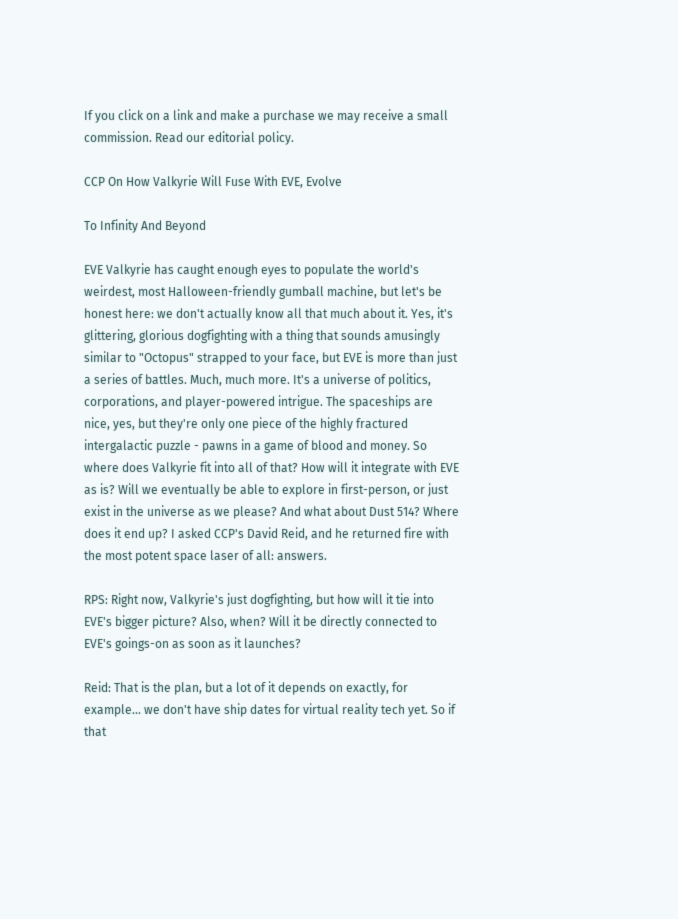If you click on a link and make a purchase we may receive a small commission. Read our editorial policy.

CCP On How Valkyrie Will Fuse With EVE, Evolve

To Infinity And Beyond

EVE Valkyrie has caught enough eyes to populate the world's weirdest, most Halloween-friendly gumball machine, but let's be honest here: we don't actually know all that much about it. Yes, it's glittering, glorious dogfighting with a thing that sounds amusingly similar to "Octopus" strapped to your face, but EVE is more than just a series of battles. Much, much more. It's a universe of politics, corporations, and player-powered intrigue. The spaceships are nice, yes, but they're only one piece of the highly fractured intergalactic puzzle - pawns in a game of blood and money. So where does Valkyrie fit into all of that? How will it integrate with EVE as is? Will we eventually be able to explore in first-person, or just exist in the universe as we please? And what about Dust 514? Where does it end up? I asked CCP's David Reid, and he returned fire with the most potent space laser of all: answers.

RPS: Right now, Valkyrie's just dogfighting, but how will it tie into EVE's bigger picture? Also, when? Will it be directly connected to EVE's goings-on as soon as it launches?

Reid: That is the plan, but a lot of it depends on exactly, for example... we don't have ship dates for virtual reality tech yet. So if that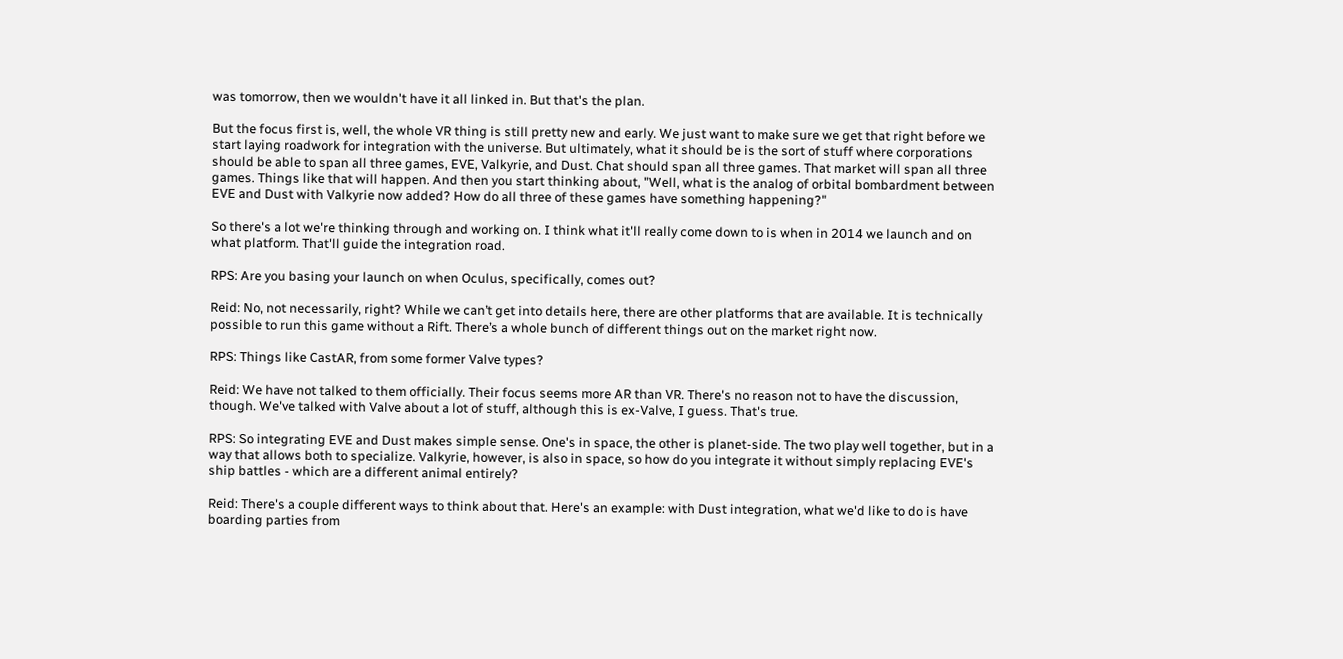was tomorrow, then we wouldn't have it all linked in. But that's the plan.

But the focus first is, well, the whole VR thing is still pretty new and early. We just want to make sure we get that right before we start laying roadwork for integration with the universe. But ultimately, what it should be is the sort of stuff where corporations should be able to span all three games, EVE, Valkyrie, and Dust. Chat should span all three games. That market will span all three games. Things like that will happen. And then you start thinking about, "Well, what is the analog of orbital bombardment between EVE and Dust with Valkyrie now added? How do all three of these games have something happening?"

So there's a lot we're thinking through and working on. I think what it'll really come down to is when in 2014 we launch and on what platform. That'll guide the integration road.

RPS: Are you basing your launch on when Oculus, specifically, comes out?

Reid: No, not necessarily, right? While we can’t get into details here, there are other platforms that are available. It is technically possible to run this game without a Rift. There’s a whole bunch of different things out on the market right now.

RPS: Things like CastAR, from some former Valve types?

Reid: We have not talked to them officially. Their focus seems more AR than VR. There's no reason not to have the discussion, though. We've talked with Valve about a lot of stuff, although this is ex-Valve, I guess. That's true.

RPS: So integrating EVE and Dust makes simple sense. One's in space, the other is planet-side. The two play well together, but in a way that allows both to specialize. Valkyrie, however, is also in space, so how do you integrate it without simply replacing EVE's ship battles - which are a different animal entirely?

Reid: There's a couple different ways to think about that. Here's an example: with Dust integration, what we'd like to do is have boarding parties from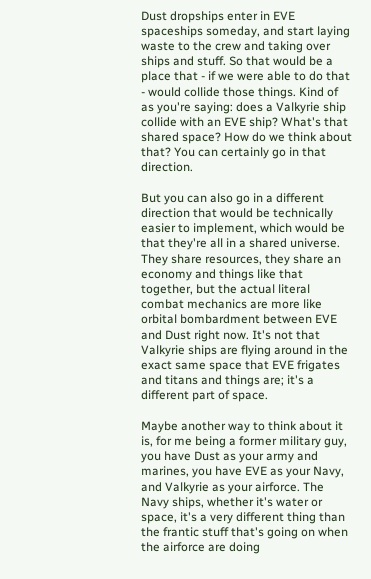Dust dropships enter in EVE spaceships someday, and start laying waste to the crew and taking over ships and stuff. So that would be a place that - if we were able to do that - would collide those things. Kind of as you're saying: does a Valkyrie ship collide with an EVE ship? What's that shared space? How do we think about that? You can certainly go in that direction.

But you can also go in a different direction that would be technically easier to implement, which would be that they're all in a shared universe. They share resources, they share an economy and things like that together, but the actual literal combat mechanics are more like orbital bombardment between EVE and Dust right now. It's not that Valkyrie ships are flying around in the exact same space that EVE frigates and titans and things are; it's a different part of space.

Maybe another way to think about it is, for me being a former military guy, you have Dust as your army and marines, you have EVE as your Navy, and Valkyrie as your airforce. The Navy ships, whether it's water or space, it's a very different thing than the frantic stuff that's going on when the airforce are doing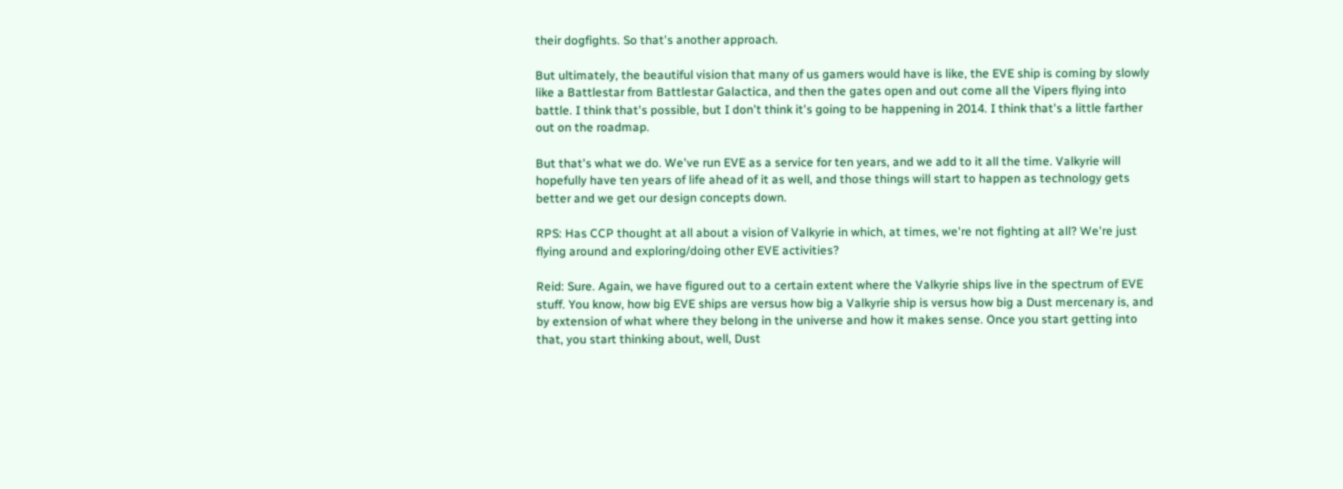their dogfights. So that's another approach.

But ultimately, the beautiful vision that many of us gamers would have is like, the EVE ship is coming by slowly like a Battlestar from Battlestar Galactica, and then the gates open and out come all the Vipers flying into battle. I think that's possible, but I don't think it's going to be happening in 2014. I think that's a little farther out on the roadmap.

But that's what we do. We've run EVE as a service for ten years, and we add to it all the time. Valkyrie will hopefully have ten years of life ahead of it as well, and those things will start to happen as technology gets better and we get our design concepts down.

RPS: Has CCP thought at all about a vision of Valkyrie in which, at times, we're not fighting at all? We're just flying around and exploring/doing other EVE activities?

Reid: Sure. Again, we have figured out to a certain extent where the Valkyrie ships live in the spectrum of EVE stuff. You know, how big EVE ships are versus how big a Valkyrie ship is versus how big a Dust mercenary is, and by extension of what where they belong in the universe and how it makes sense. Once you start getting into that, you start thinking about, well, Dust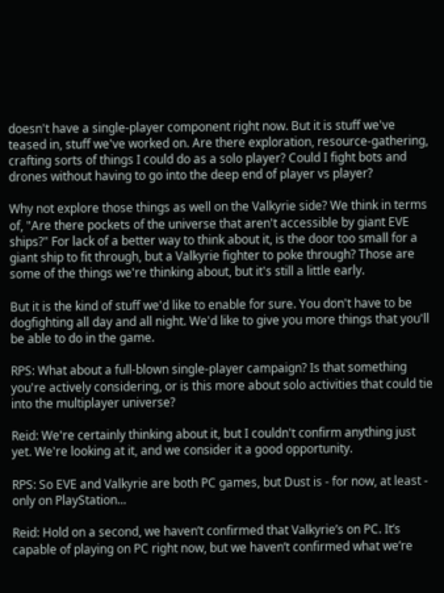doesn't have a single-player component right now. But it is stuff we've teased in, stuff we've worked on. Are there exploration, resource-gathering, crafting sorts of things I could do as a solo player? Could I fight bots and drones without having to go into the deep end of player vs player?

Why not explore those things as well on the Valkyrie side? We think in terms of, "Are there pockets of the universe that aren't accessible by giant EVE ships?" For lack of a better way to think about it, is the door too small for a giant ship to fit through, but a Valkyrie fighter to poke through? Those are some of the things we're thinking about, but it's still a little early.

But it is the kind of stuff we'd like to enable for sure. You don't have to be dogfighting all day and all night. We'd like to give you more things that you'll be able to do in the game.

RPS: What about a full-blown single-player campaign? Is that something you're actively considering, or is this more about solo activities that could tie into the multiplayer universe?

Reid: We're certainly thinking about it, but I couldn't confirm anything just yet. We're looking at it, and we consider it a good opportunity.

RPS: So EVE and Valkyrie are both PC games, but Dust is - for now, at least - only on PlayStation...

Reid: Hold on a second, we haven’t confirmed that Valkyrie’s on PC. It’s capable of playing on PC right now, but we haven’t confirmed what we’re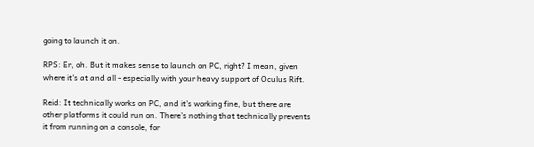going to launch it on.

RPS: Er, oh. But it makes sense to launch on PC, right? I mean, given where it's at and all - especially with your heavy support of Oculus Rift.

Reid: It technically works on PC, and it’s working fine, but there are other platforms it could run on. There’s nothing that technically prevents it from running on a console, for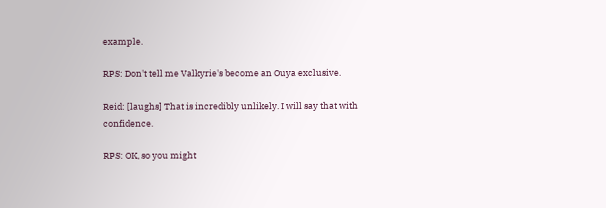example.

RPS: Don't tell me Valkyrie's become an Ouya exclusive.

Reid: [laughs] That is incredibly unlikely. I will say that with confidence.

RPS: OK, so you might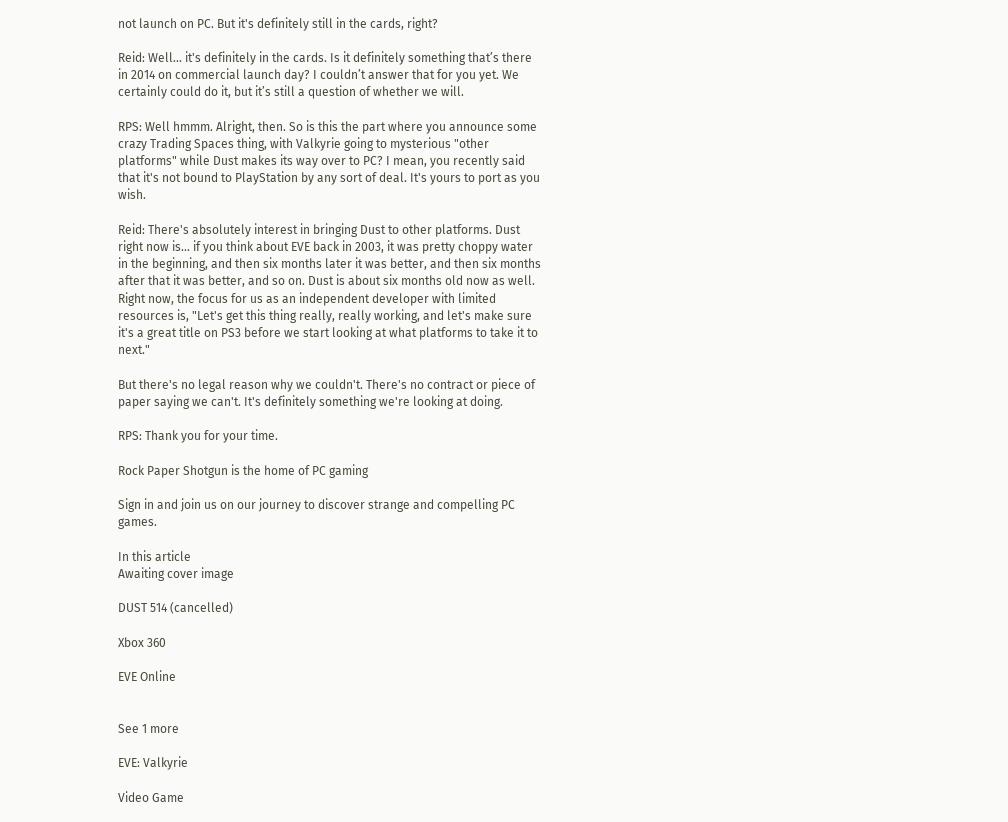not launch on PC. But it's definitely still in the cards, right?

Reid: Well... it's definitely in the cards. Is it definitely something that’s there in 2014 on commercial launch day? I couldn’t answer that for you yet. We certainly could do it, but it’s still a question of whether we will.

RPS: Well hmmm. Alright, then. So is this the part where you announce some crazy Trading Spaces thing, with Valkyrie going to mysterious "other platforms" while Dust makes its way over to PC? I mean, you recently said that it's not bound to PlayStation by any sort of deal. It's yours to port as you wish.

Reid: There's absolutely interest in bringing Dust to other platforms. Dust right now is... if you think about EVE back in 2003, it was pretty choppy water in the beginning, and then six months later it was better, and then six months after that it was better, and so on. Dust is about six months old now as well. Right now, the focus for us as an independent developer with limited resources is, "Let's get this thing really, really working, and let's make sure it's a great title on PS3 before we start looking at what platforms to take it to next."

But there's no legal reason why we couldn't. There's no contract or piece of paper saying we can't. It's definitely something we're looking at doing.

RPS: Thank you for your time.

Rock Paper Shotgun is the home of PC gaming

Sign in and join us on our journey to discover strange and compelling PC games.

In this article
Awaiting cover image

DUST 514 (cancelled)

Xbox 360

EVE Online


See 1 more

EVE: Valkyrie

Video Game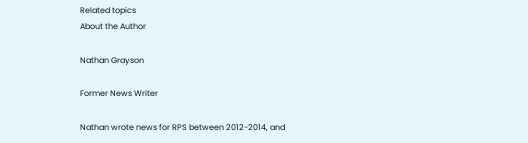Related topics
About the Author

Nathan Grayson

Former News Writer

Nathan wrote news for RPS between 2012-2014, and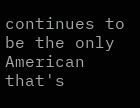continues to be the only American that's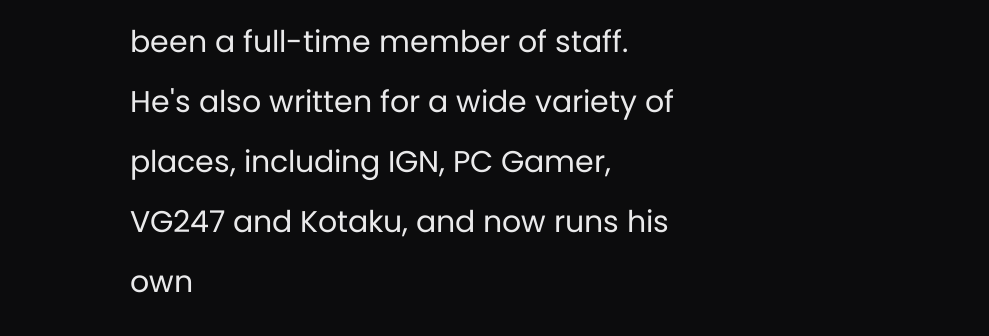been a full-time member of staff. He's also written for a wide variety of places, including IGN, PC Gamer, VG247 and Kotaku, and now runs his own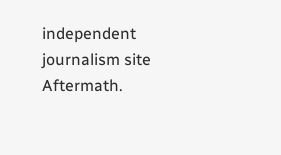independent journalism site Aftermath.